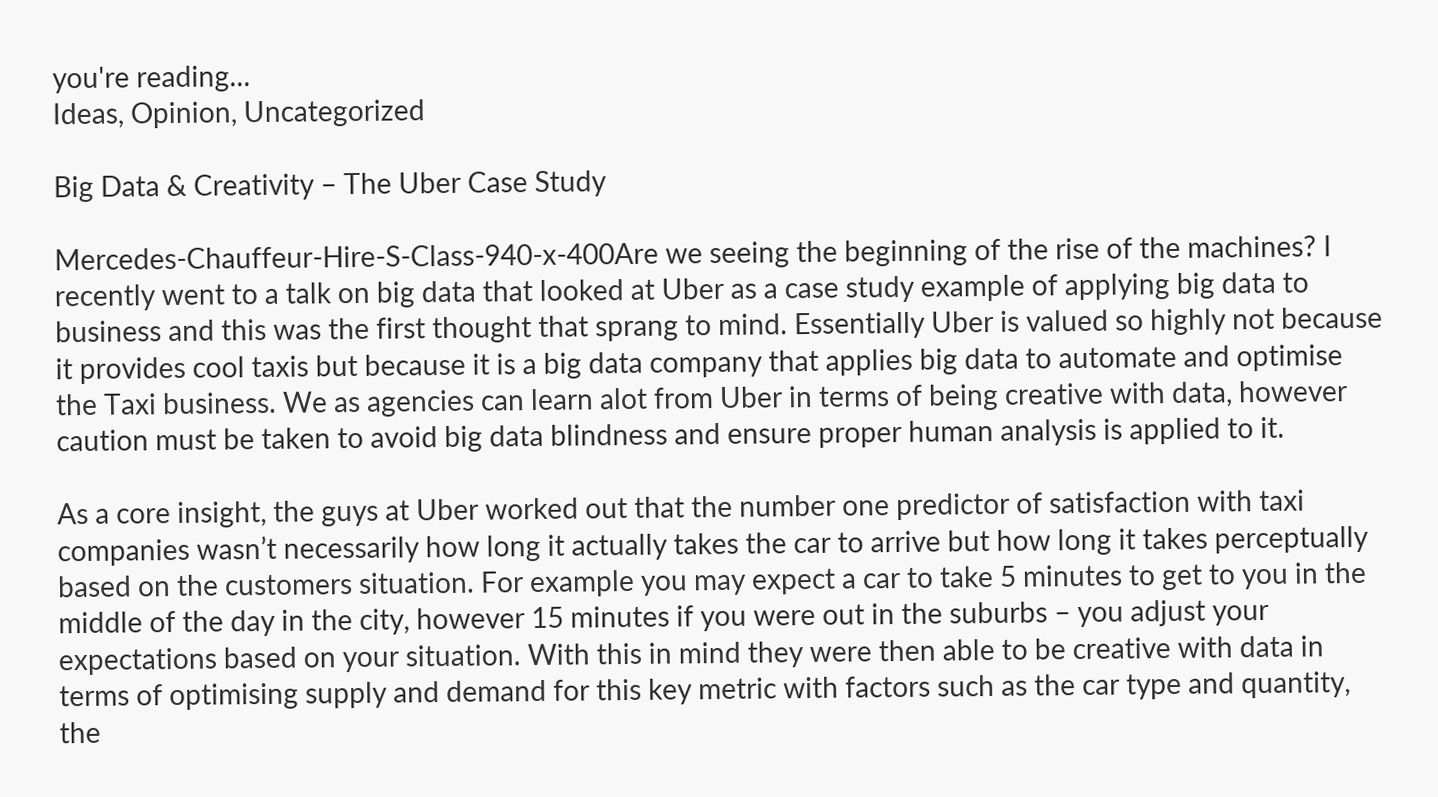you're reading...
Ideas, Opinion, Uncategorized

Big Data & Creativity – The Uber Case Study

Mercedes-Chauffeur-Hire-S-Class-940-x-400Are we seeing the beginning of the rise of the machines? I recently went to a talk on big data that looked at Uber as a case study example of applying big data to business and this was the first thought that sprang to mind. Essentially Uber is valued so highly not because it provides cool taxis but because it is a big data company that applies big data to automate and optimise the Taxi business. We as agencies can learn alot from Uber in terms of being creative with data, however caution must be taken to avoid big data blindness and ensure proper human analysis is applied to it.

As a core insight, the guys at Uber worked out that the number one predictor of satisfaction with taxi companies wasn’t necessarily how long it actually takes the car to arrive but how long it takes perceptually based on the customers situation. For example you may expect a car to take 5 minutes to get to you in the middle of the day in the city, however 15 minutes if you were out in the suburbs – you adjust your expectations based on your situation. With this in mind they were then able to be creative with data in terms of optimising supply and demand for this key metric with factors such as the car type and quantity, the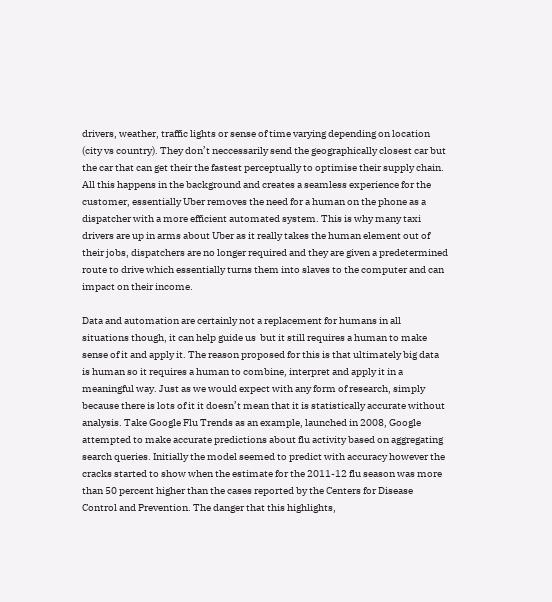drivers, weather, traffic lights or sense of time varying depending on location (city vs country). They don’t neccessarily send the geographically closest car but the car that can get their the fastest perceptually to optimise their supply chain. All this happens in the background and creates a seamless experience for the customer, essentially Uber removes the need for a human on the phone as a dispatcher with a more efficient automated system. This is why many taxi drivers are up in arms about Uber as it really takes the human element out of their jobs, dispatchers are no longer required and they are given a predetermined route to drive which essentially turns them into slaves to the computer and can impact on their income.

Data and automation are certainly not a replacement for humans in all situations though, it can help guide us  but it still requires a human to make sense of it and apply it. The reason proposed for this is that ultimately big data is human so it requires a human to combine, interpret and apply it in a meaningful way. Just as we would expect with any form of research, simply because there is lots of it it doesn’t mean that it is statistically accurate without analysis. Take Google Flu Trends as an example, launched in 2008, Google attempted to make accurate predictions about flu activity based on aggregating search queries. Initially the model seemed to predict with accuracy however the cracks started to show when the estimate for the 2011-12 flu season was more than 50 percent higher than the cases reported by the Centers for Disease Control and Prevention. The danger that this highlights,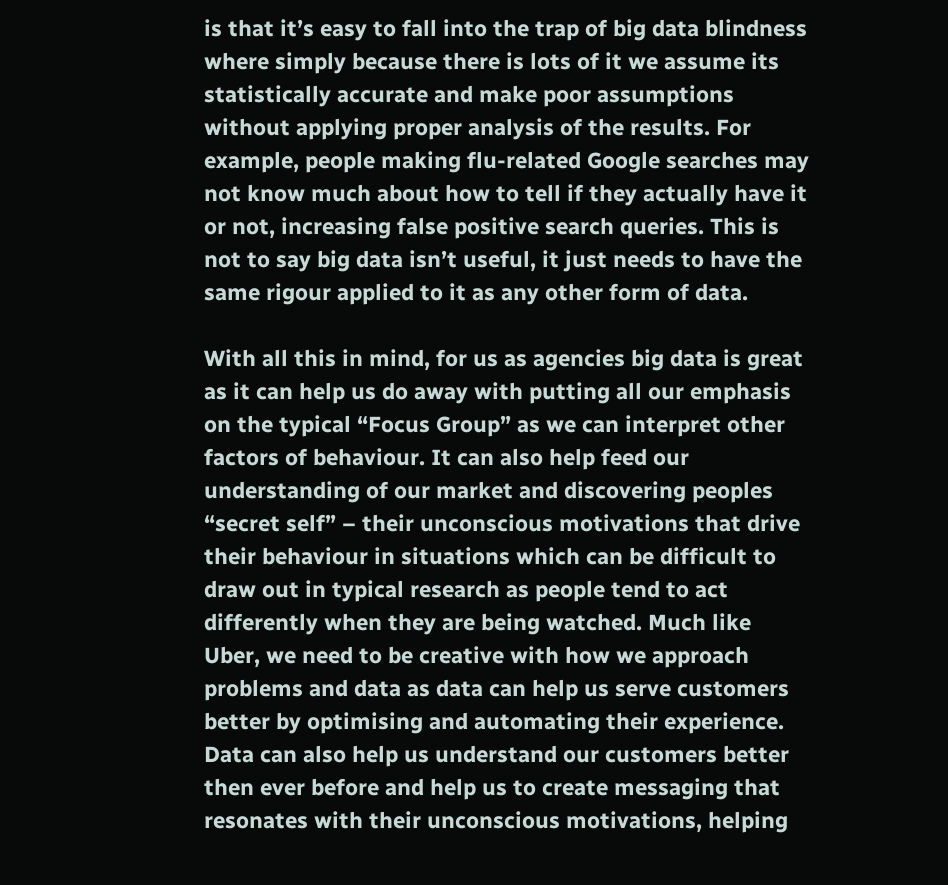is that it’s easy to fall into the trap of big data blindness where simply because there is lots of it we assume its statistically accurate and make poor assumptions without applying proper analysis of the results. For example, people making flu-related Google searches may not know much about how to tell if they actually have it or not, increasing false positive search queries. This is not to say big data isn’t useful, it just needs to have the same rigour applied to it as any other form of data.

With all this in mind, for us as agencies big data is great as it can help us do away with putting all our emphasis on the typical “Focus Group” as we can interpret other factors of behaviour. It can also help feed our understanding of our market and discovering peoples “secret self” – their unconscious motivations that drive their behaviour in situations which can be difficult to draw out in typical research as people tend to act differently when they are being watched. Much like Uber, we need to be creative with how we approach problems and data as data can help us serve customers better by optimising and automating their experience. Data can also help us understand our customers better then ever before and help us to create messaging that resonates with their unconscious motivations, helping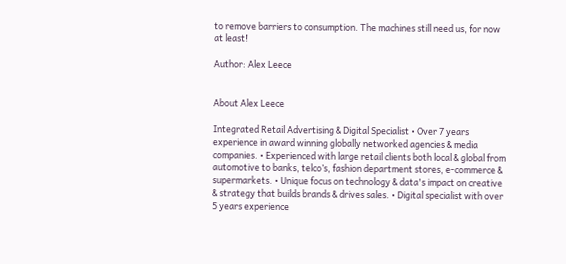to remove barriers to consumption. The machines still need us, for now at least!

Author: Alex Leece


About Alex Leece

Integrated Retail Advertising & Digital Specialist • Over 7 years experience in award winning globally networked agencies & media companies. • Experienced with large retail clients both local & global from automotive to banks, telco’s, fashion department stores, e-commerce & supermarkets. • Unique focus on technology & data's impact on creative & strategy that builds brands & drives sales. • Digital specialist with over 5 years experience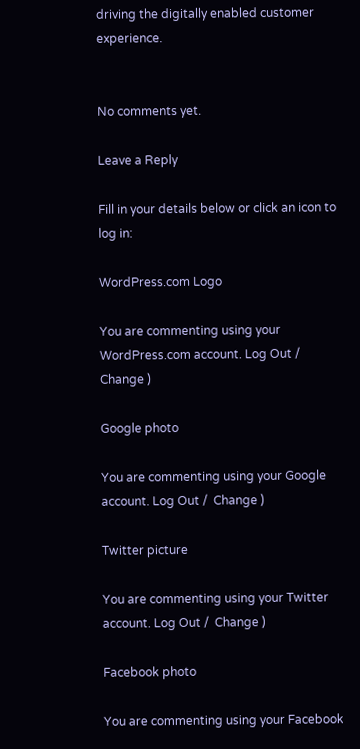driving the digitally enabled customer experience.


No comments yet.

Leave a Reply

Fill in your details below or click an icon to log in:

WordPress.com Logo

You are commenting using your WordPress.com account. Log Out /  Change )

Google photo

You are commenting using your Google account. Log Out /  Change )

Twitter picture

You are commenting using your Twitter account. Log Out /  Change )

Facebook photo

You are commenting using your Facebook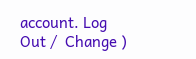account. Log Out /  Change )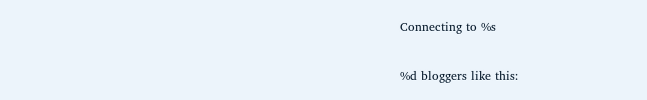Connecting to %s

%d bloggers like this: